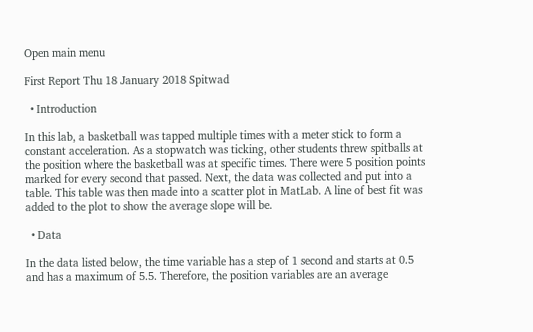Open main menu

First Report Thu 18 January 2018 Spitwad

  • Introduction

In this lab, a basketball was tapped multiple times with a meter stick to form a constant acceleration. As a stopwatch was ticking, other students threw spitballs at the position where the basketball was at specific times. There were 5 position points marked for every second that passed. Next, the data was collected and put into a table. This table was then made into a scatter plot in MatLab. A line of best fit was added to the plot to show the average slope will be.

  • Data

In the data listed below, the time variable has a step of 1 second and starts at 0.5 and has a maximum of 5.5. Therefore, the position variables are an average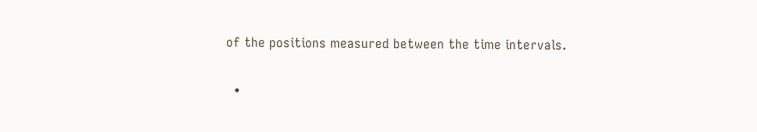of the positions measured between the time intervals.


  •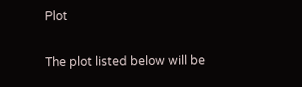Plot

The plot listed below will be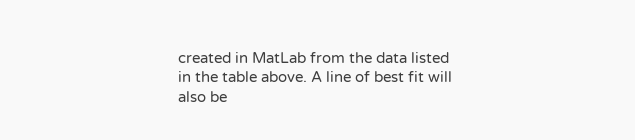created in MatLab from the data listed in the table above. A line of best fit will also be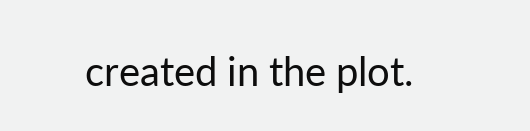created in the plot.